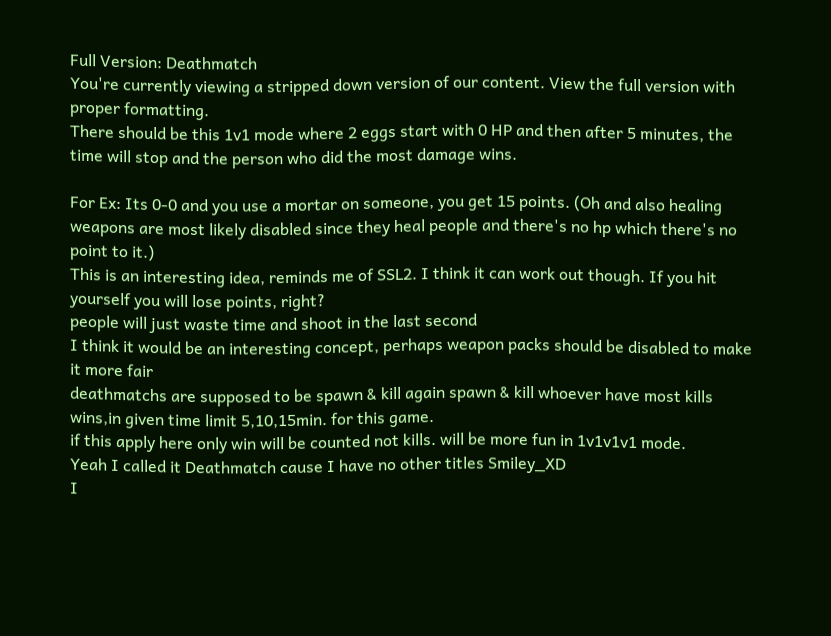Full Version: Deathmatch
You're currently viewing a stripped down version of our content. View the full version with proper formatting.
There should be this 1v1 mode where 2 eggs start with 0 HP and then after 5 minutes, the time will stop and the person who did the most damage wins.

For Ex: Its 0-0 and you use a mortar on someone, you get 15 points. (Oh and also healing weapons are most likely disabled since they heal people and there's no hp which there's no point to it.)
This is an interesting idea, reminds me of SSL2. I think it can work out though. If you hit yourself you will lose points, right?
people will just waste time and shoot in the last second
I think it would be an interesting concept, perhaps weapon packs should be disabled to make it more fair
deathmatchs are supposed to be spawn & kill again spawn & kill whoever have most kills wins,in given time limit 5,10,15min. for this game.
if this apply here only win will be counted not kills. will be more fun in 1v1v1v1 mode.
Yeah I called it Deathmatch cause I have no other titles Smiley_XD
I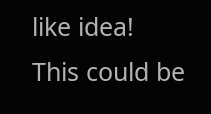like idea!
This could be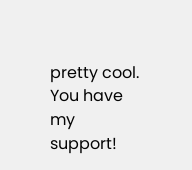pretty cool.
You have my support!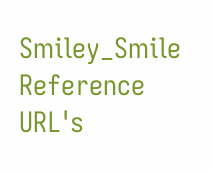Smiley_Smile
Reference URL's